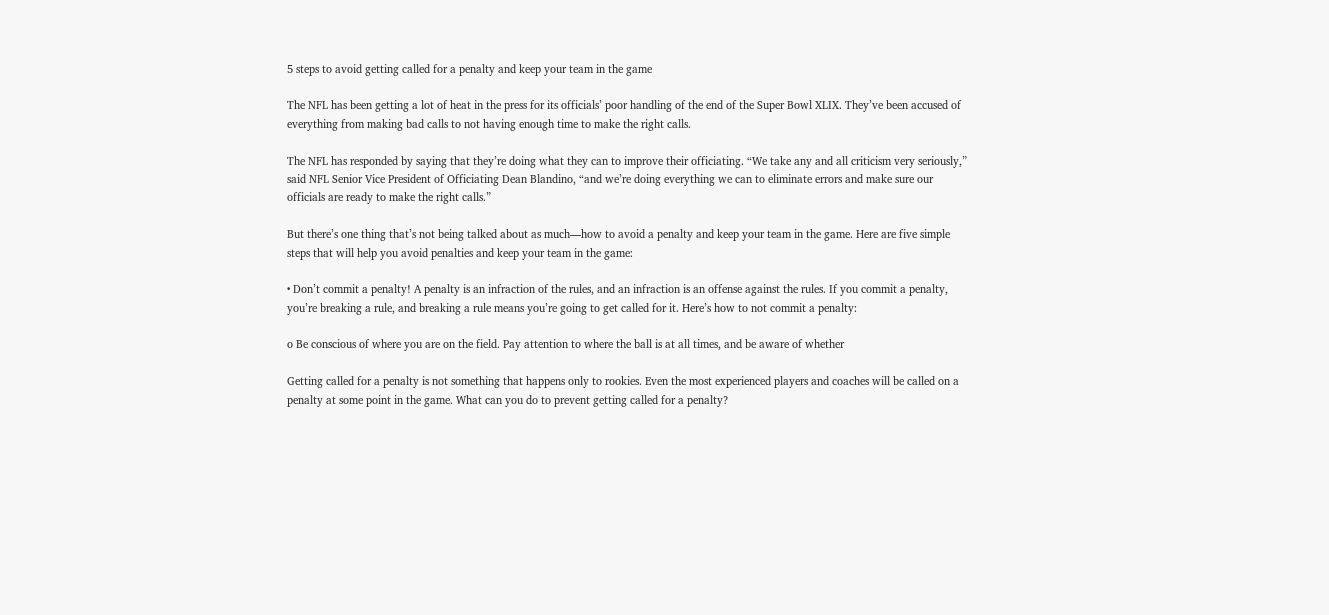5 steps to avoid getting called for a penalty and keep your team in the game

The NFL has been getting a lot of heat in the press for its officials’ poor handling of the end of the Super Bowl XLIX. They’ve been accused of everything from making bad calls to not having enough time to make the right calls.

The NFL has responded by saying that they’re doing what they can to improve their officiating. “We take any and all criticism very seriously,” said NFL Senior Vice President of Officiating Dean Blandino, “and we’re doing everything we can to eliminate errors and make sure our officials are ready to make the right calls.”

But there’s one thing that’s not being talked about as much—how to avoid a penalty and keep your team in the game. Here are five simple steps that will help you avoid penalties and keep your team in the game:

• Don’t commit a penalty! A penalty is an infraction of the rules, and an infraction is an offense against the rules. If you commit a penalty, you’re breaking a rule, and breaking a rule means you’re going to get called for it. Here’s how to not commit a penalty:

o Be conscious of where you are on the field. Pay attention to where the ball is at all times, and be aware of whether

Getting called for a penalty is not something that happens only to rookies. Even the most experienced players and coaches will be called on a penalty at some point in the game. What can you do to prevent getting called for a penalty?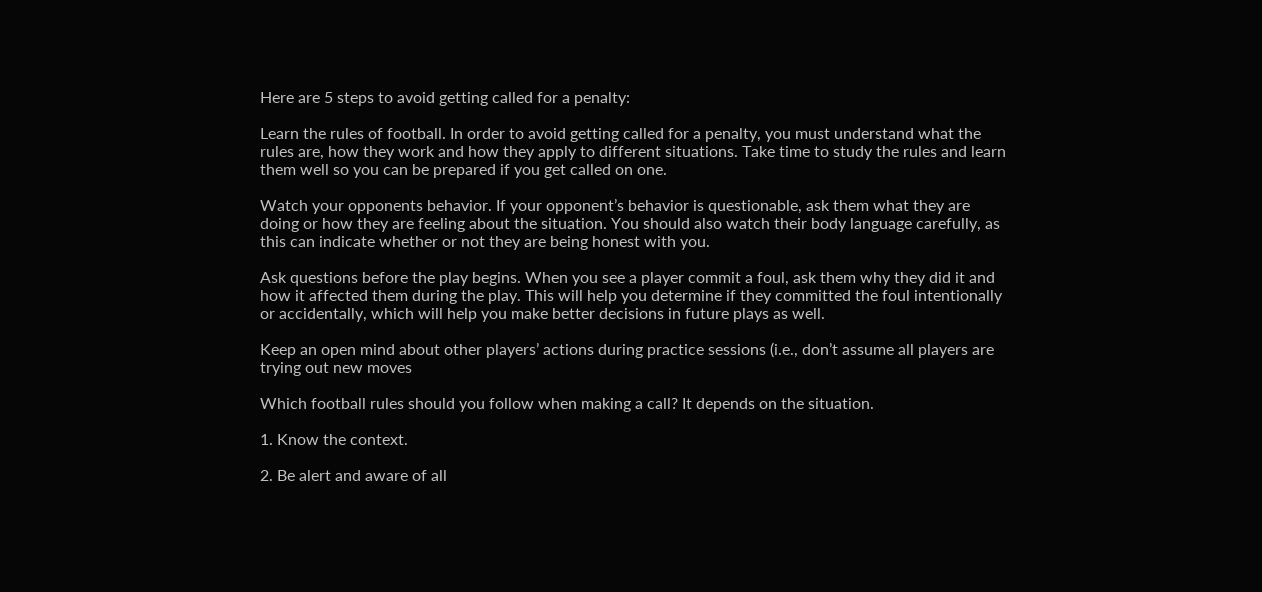Here are 5 steps to avoid getting called for a penalty:

Learn the rules of football. In order to avoid getting called for a penalty, you must understand what the rules are, how they work and how they apply to different situations. Take time to study the rules and learn them well so you can be prepared if you get called on one.

Watch your opponents behavior. If your opponent’s behavior is questionable, ask them what they are doing or how they are feeling about the situation. You should also watch their body language carefully, as this can indicate whether or not they are being honest with you.

Ask questions before the play begins. When you see a player commit a foul, ask them why they did it and how it affected them during the play. This will help you determine if they committed the foul intentionally or accidentally, which will help you make better decisions in future plays as well.

Keep an open mind about other players’ actions during practice sessions (i.e., don’t assume all players are trying out new moves

Which football rules should you follow when making a call? It depends on the situation.

1. Know the context.

2. Be alert and aware of all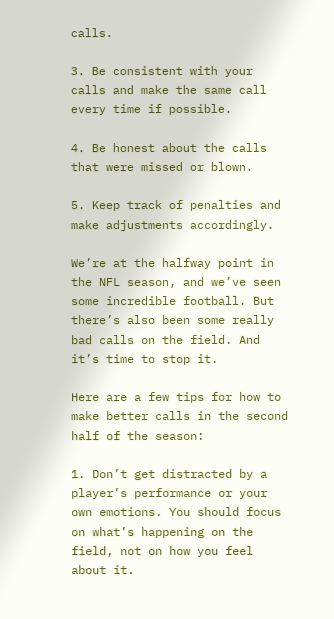calls.

3. Be consistent with your calls and make the same call every time if possible.

4. Be honest about the calls that were missed or blown.

5. Keep track of penalties and make adjustments accordingly.

We’re at the halfway point in the NFL season, and we’ve seen some incredible football. But there’s also been some really bad calls on the field. And it’s time to stop it.

Here are a few tips for how to make better calls in the second half of the season:

1. Don’t get distracted by a player’s performance or your own emotions. You should focus on what’s happening on the field, not on how you feel about it.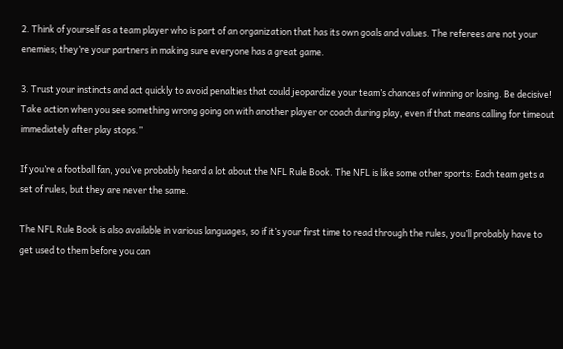2. Think of yourself as a team player who is part of an organization that has its own goals and values. The referees are not your enemies; they’re your partners in making sure everyone has a great game.

3. Trust your instincts and act quickly to avoid penalties that could jeopardize your team’s chances of winning or losing. Be decisive! Take action when you see something wrong going on with another player or coach during play, even if that means calling for timeout immediately after play stops.”

If you’re a football fan, you’ve probably heard a lot about the NFL Rule Book. The NFL is like some other sports: Each team gets a set of rules, but they are never the same.

The NFL Rule Book is also available in various languages, so if it’s your first time to read through the rules, you’ll probably have to get used to them before you can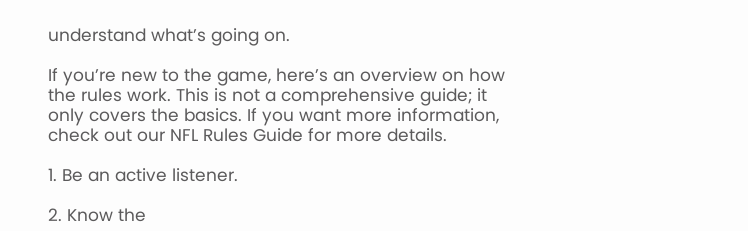understand what’s going on.

If you’re new to the game, here’s an overview on how the rules work. This is not a comprehensive guide; it only covers the basics. If you want more information, check out our NFL Rules Guide for more details.

1. Be an active listener.

2. Know the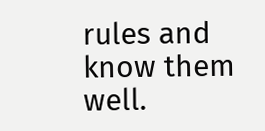rules and know them well.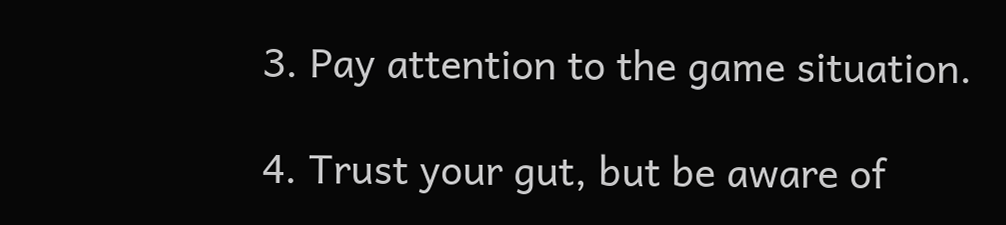3. Pay attention to the game situation.

4. Trust your gut, but be aware of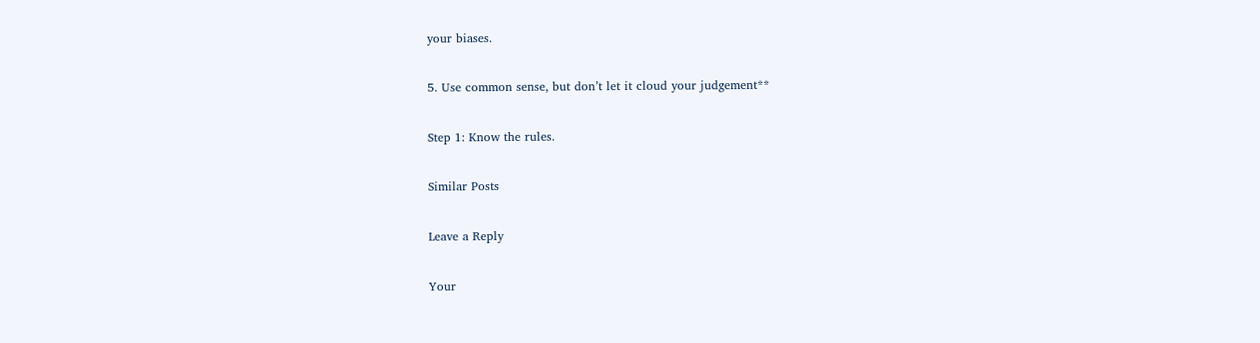your biases.

5. Use common sense, but don’t let it cloud your judgement**

Step 1: Know the rules.

Similar Posts

Leave a Reply

Your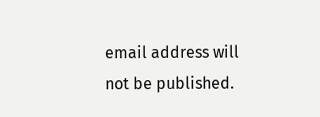email address will not be published.